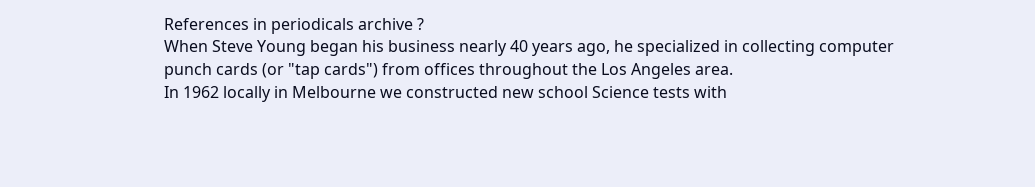References in periodicals archive ?
When Steve Young began his business nearly 40 years ago, he specialized in collecting computer punch cards (or "tap cards") from offices throughout the Los Angeles area.
In 1962 locally in Melbourne we constructed new school Science tests with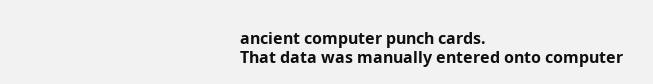ancient computer punch cards.
That data was manually entered onto computer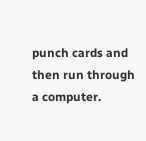punch cards and then run through a computer.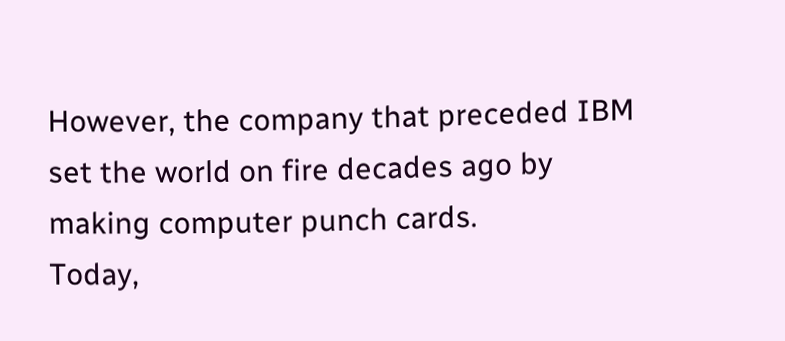However, the company that preceded IBM set the world on fire decades ago by making computer punch cards.
Today,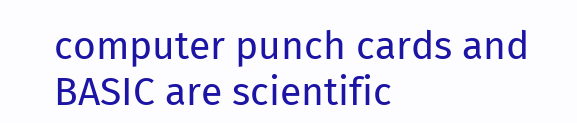computer punch cards and BASIC are scientific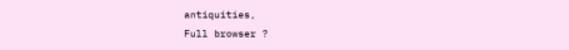antiquities,
Full browser ?